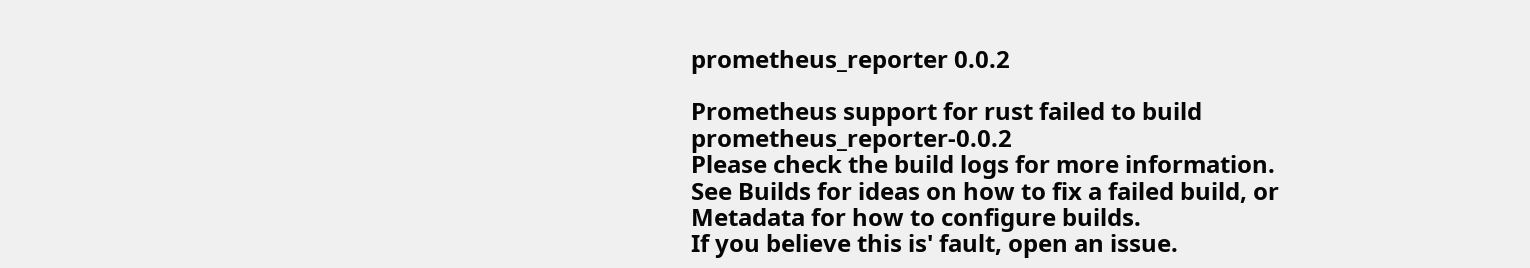prometheus_reporter 0.0.2

Prometheus support for rust failed to build prometheus_reporter-0.0.2
Please check the build logs for more information.
See Builds for ideas on how to fix a failed build, or Metadata for how to configure builds.
If you believe this is' fault, open an issue.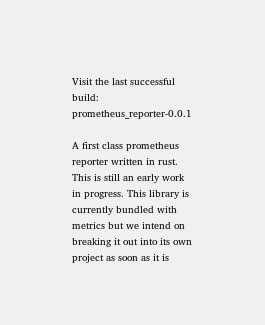Visit the last successful build: prometheus_reporter-0.0.1

A first class prometheus reporter written in rust. This is still an early work in progress. This library is currently bundled with metrics but we intend on breaking it out into its own project as soon as it is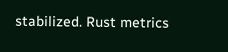stabilized. Rust metrics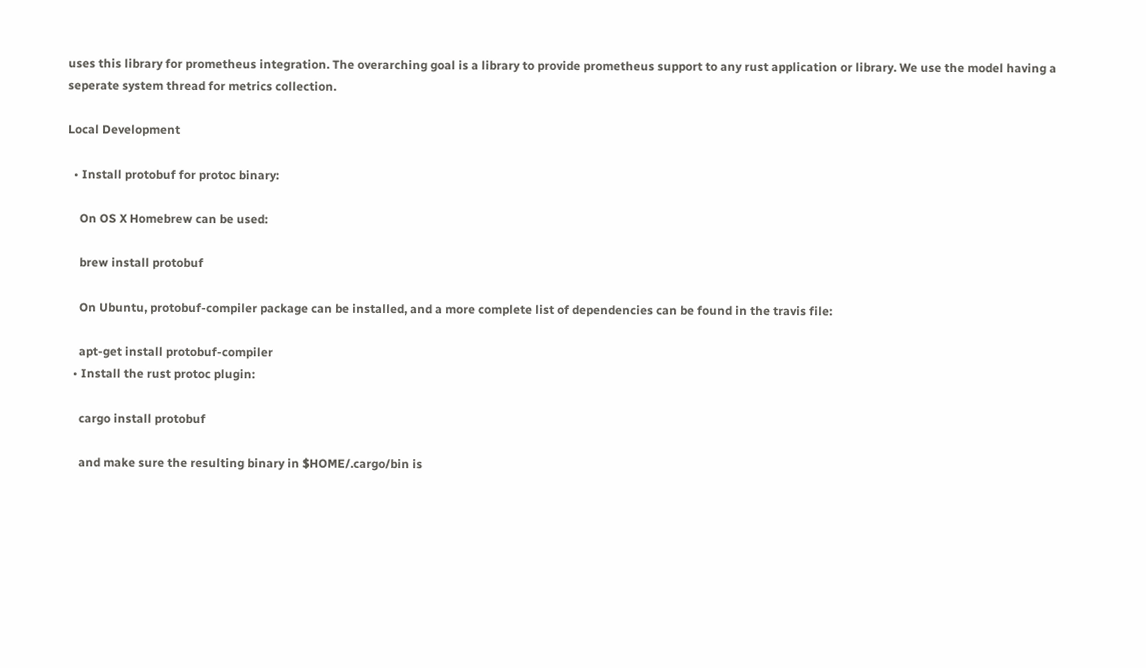uses this library for prometheus integration. The overarching goal is a library to provide prometheus support to any rust application or library. We use the model having a seperate system thread for metrics collection.

Local Development

  • Install protobuf for protoc binary:

    On OS X Homebrew can be used:

    brew install protobuf

    On Ubuntu, protobuf-compiler package can be installed, and a more complete list of dependencies can be found in the travis file:

    apt-get install protobuf-compiler
  • Install the rust protoc plugin:

    cargo install protobuf

    and make sure the resulting binary in $HOME/.cargo/bin is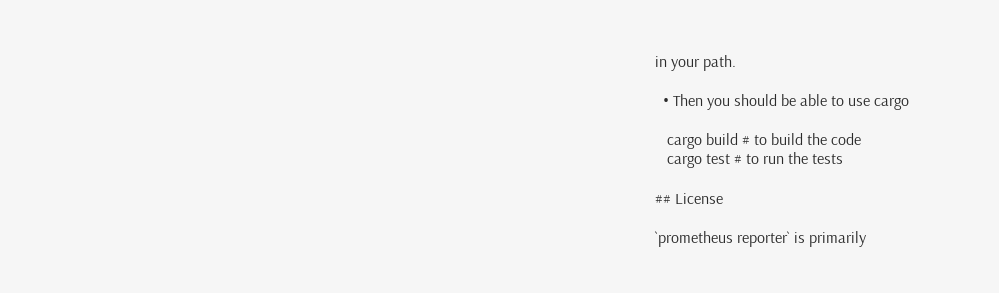in your path.

  • Then you should be able to use cargo

   cargo build # to build the code
   cargo test # to run the tests

## License

`prometheus reporter` is primarily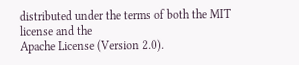distributed under the terms of both the MIT license and the
Apache License (Version 2.0).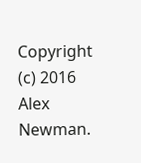Copyright (c) 2016 Alex Newman.